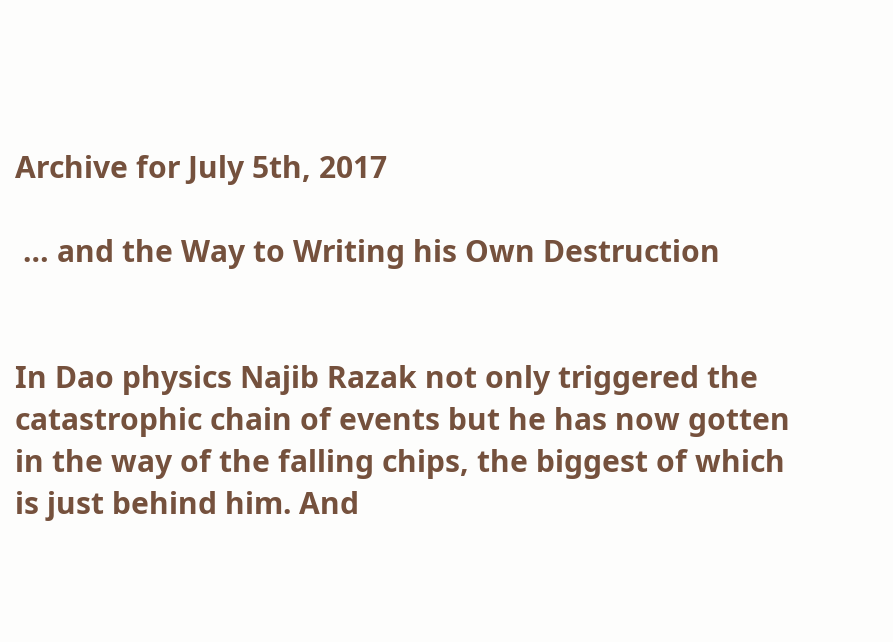Archive for July 5th, 2017

 … and the Way to Writing his Own Destruction


In Dao physics Najib Razak not only triggered the catastrophic chain of events but he has now gotten in the way of the falling chips, the biggest of which is just behind him. And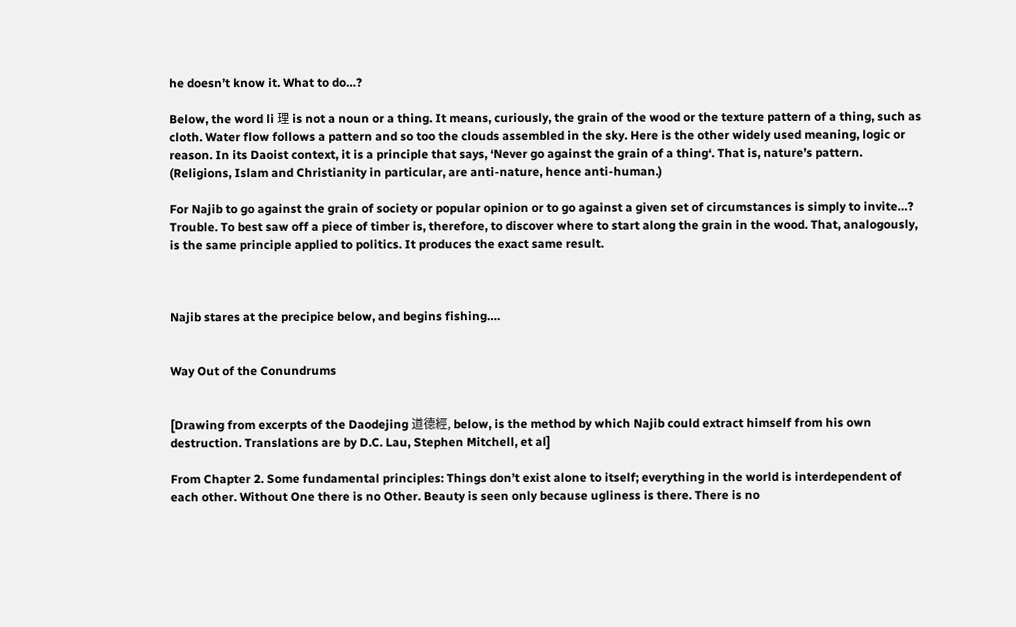he doesn’t know it. What to do…?

Below, the word li 理 is not a noun or a thing. It means, curiously, the grain of the wood or the texture pattern of a thing, such as cloth. Water flow follows a pattern and so too the clouds assembled in the sky. Here is the other widely used meaning, logic or reason. In its Daoist context, it is a principle that says, ‘Never go against the grain of a thing‘. That is, nature’s pattern. (Religions, Islam and Christianity in particular, are anti-nature, hence anti-human.)

For Najib to go against the grain of society or popular opinion or to go against a given set of circumstances is simply to invite…? Trouble. To best saw off a piece of timber is, therefore, to discover where to start along the grain in the wood. That, analogously, is the same principle applied to politics. It produces the exact same result.



Najib stares at the precipice below, and begins fishing….


Way Out of the Conundrums


[Drawing from excerpts of the Daodejing 道德經, below, is the method by which Najib could extract himself from his own destruction. Translations are by D.C. Lau, Stephen Mitchell, et al]

From Chapter 2. Some fundamental principles: Things don’t exist alone to itself; everything in the world is interdependent of each other. Without One there is no Other. Beauty is seen only because ugliness is there. There is no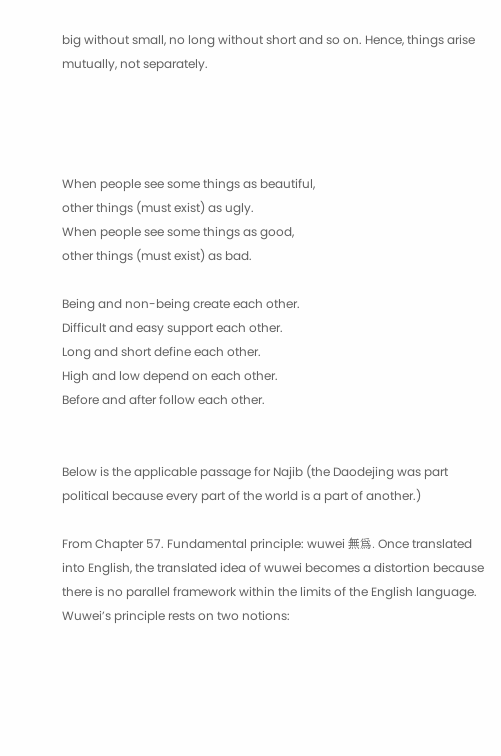big without small, no long without short and so on. Hence, things arise mutually, not separately.




When people see some things as beautiful,
other things (must exist) as ugly.
When people see some things as good,
other things (must exist) as bad.

Being and non-being create each other.
Difficult and easy support each other.
Long and short define each other.
High and low depend on each other.
Before and after follow each other.


Below is the applicable passage for Najib (the Daodejing was part political because every part of the world is a part of another.)

From Chapter 57. Fundamental principle: wuwei 無爲. Once translated into English, the translated idea of wuwei becomes a distortion because there is no parallel framework within the limits of the English language. Wuwei’s principle rests on two notions: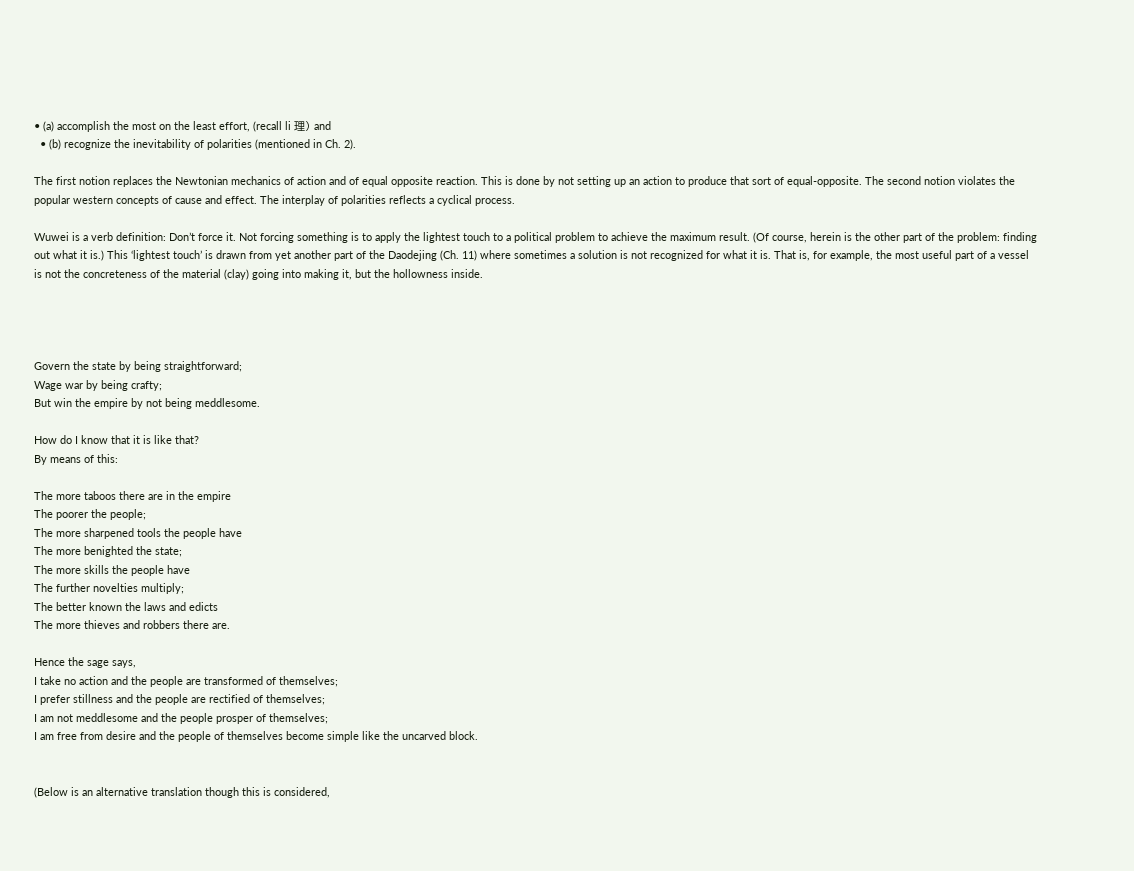• (a) accomplish the most on the least effort, (recall li 理) and
  • (b) recognize the inevitability of polarities (mentioned in Ch. 2).

The first notion replaces the Newtonian mechanics of action and of equal opposite reaction. This is done by not setting up an action to produce that sort of equal-opposite. The second notion violates the popular western concepts of cause and effect. The interplay of polarities reflects a cyclical process.

Wuwei is a verb definition: Don’t force it. Not forcing something is to apply the lightest touch to a political problem to achieve the maximum result. (Of course, herein is the other part of the problem: finding out what it is.) This ‘lightest touch’ is drawn from yet another part of the Daodejing (Ch. 11) where sometimes a solution is not recognized for what it is. That is, for example, the most useful part of a vessel is not the concreteness of the material (clay) going into making it, but the hollowness inside.




Govern the state by being straightforward;
Wage war by being crafty;
But win the empire by not being meddlesome.

How do I know that it is like that?
By means of this:

The more taboos there are in the empire
The poorer the people;
The more sharpened tools the people have
The more benighted the state;
The more skills the people have
The further novelties multiply;
The better known the laws and edicts
The more thieves and robbers there are.

Hence the sage says,
I take no action and the people are transformed of themselves;
I prefer stillness and the people are rectified of themselves;
I am not meddlesome and the people prosper of themselves;
I am free from desire and the people of themselves become simple like the uncarved block.


(Below is an alternative translation though this is considered,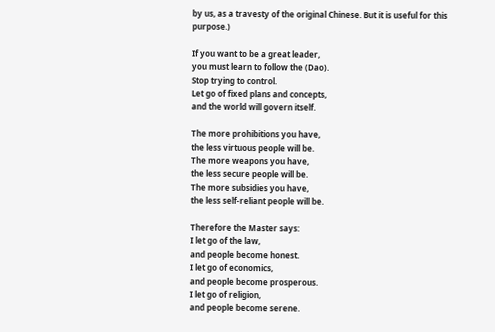by us, as a travesty of the original Chinese. But it is useful for this purpose.)

If you want to be a great leader,
you must learn to follow the (Dao).
Stop trying to control.
Let go of fixed plans and concepts,
and the world will govern itself.

The more prohibitions you have,
the less virtuous people will be.
The more weapons you have,
the less secure people will be.
The more subsidies you have,
the less self-reliant people will be.

Therefore the Master says:
I let go of the law,
and people become honest.
I let go of economics,
and people become prosperous.
I let go of religion,
and people become serene.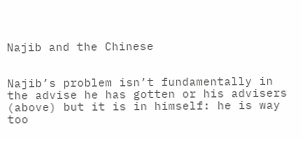Najib and the Chinese


Najib’s problem isn’t fundamentally in the advise he has gotten or his advisers (above) but it is in himself: he is way too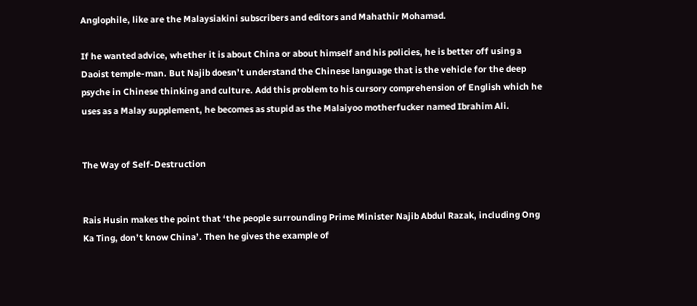Anglophile, like are the Malaysiakini subscribers and editors and Mahathir Mohamad.

If he wanted advice, whether it is about China or about himself and his policies, he is better off using a Daoist temple-man. But Najib doesn’t understand the Chinese language that is the vehicle for the deep psyche in Chinese thinking and culture. Add this problem to his cursory comprehension of English which he uses as a Malay supplement, he becomes as stupid as the Malaiyoo motherfucker named Ibrahim Ali.


The Way of Self-Destruction


Rais Husin makes the point that ‘the people surrounding Prime Minister Najib Abdul Razak, including Ong Ka Ting, don’t know China’. Then he gives the example of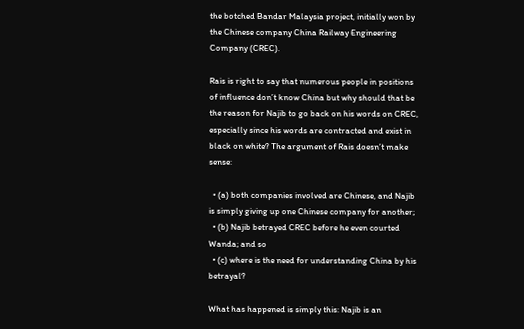the botched Bandar Malaysia project, initially won by the Chinese company China Railway Engineering Company (CREC).

Rais is right to say that numerous people in positions of influence don’t know China but why should that be the reason for Najib to go back on his words on CREC, especially since his words are contracted and exist in black on white? The argument of Rais doesn’t make sense:

  • (a) both companies involved are Chinese, and Najib is simply giving up one Chinese company for another;
  • (b) Najib betrayed CREC before he even courted Wanda; and so
  • (c) where is the need for understanding China by his betrayal?

What has happened is simply this: Najib is an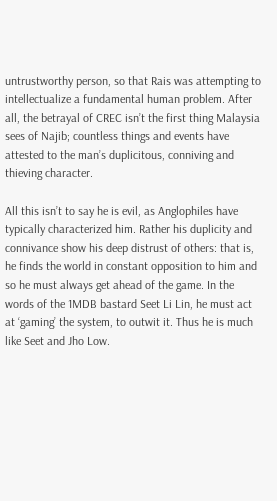untrustworthy person, so that Rais was attempting to intellectualize a fundamental human problem. After all, the betrayal of CREC isn’t the first thing Malaysia sees of Najib; countless things and events have attested to the man’s duplicitous, conniving and thieving character.

All this isn’t to say he is evil, as Anglophiles have typically characterized him. Rather his duplicity and connivance show his deep distrust of others: that is, he finds the world in constant opposition to him and so he must always get ahead of the game. In the words of the 1MDB bastard Seet Li Lin, he must act at ‘gaming’ the system, to outwit it. Thus he is much like Seet and Jho Low.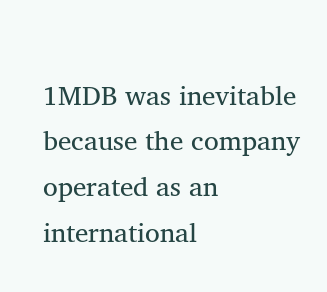1MDB was inevitable because the company operated as an international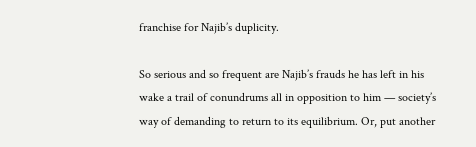franchise for Najib’s duplicity.

So serious and so frequent are Najib’s frauds he has left in his wake a trail of conundrums all in opposition to him — society’s way of demanding to return to its equilibrium. Or, put another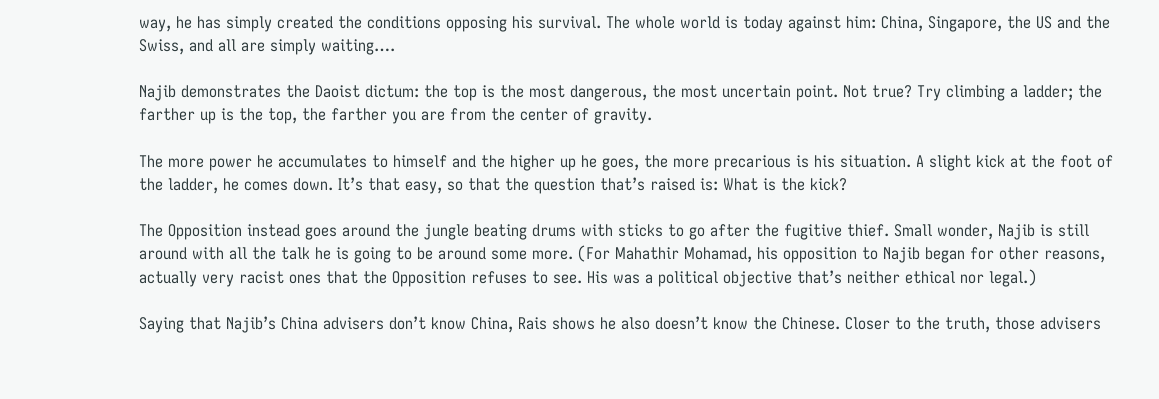way, he has simply created the conditions opposing his survival. The whole world is today against him: China, Singapore, the US and the Swiss, and all are simply waiting….

Najib demonstrates the Daoist dictum: the top is the most dangerous, the most uncertain point. Not true? Try climbing a ladder; the farther up is the top, the farther you are from the center of gravity.

The more power he accumulates to himself and the higher up he goes, the more precarious is his situation. A slight kick at the foot of the ladder, he comes down. It’s that easy, so that the question that’s raised is: What is the kick?

The Opposition instead goes around the jungle beating drums with sticks to go after the fugitive thief. Small wonder, Najib is still around with all the talk he is going to be around some more. (For Mahathir Mohamad, his opposition to Najib began for other reasons, actually very racist ones that the Opposition refuses to see. His was a political objective that’s neither ethical nor legal.)

Saying that Najib’s China advisers don’t know China, Rais shows he also doesn’t know the Chinese. Closer to the truth, those advisers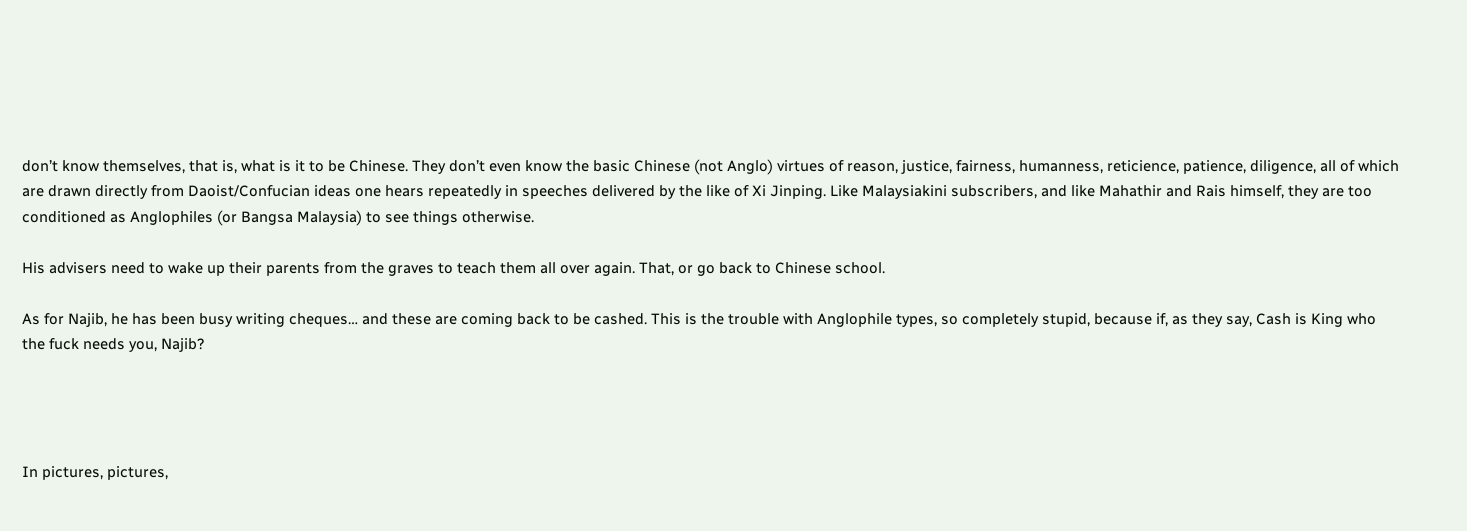don’t know themselves, that is, what is it to be Chinese. They don’t even know the basic Chinese (not Anglo) virtues of reason, justice, fairness, humanness, reticience, patience, diligence, all of which are drawn directly from Daoist/Confucian ideas one hears repeatedly in speeches delivered by the like of Xi Jinping. Like Malaysiakini subscribers, and like Mahathir and Rais himself, they are too conditioned as Anglophiles (or Bangsa Malaysia) to see things otherwise.

His advisers need to wake up their parents from the graves to teach them all over again. That, or go back to Chinese school.

As for Najib, he has been busy writing cheques… and these are coming back to be cashed. This is the trouble with Anglophile types, so completely stupid, because if, as they say, Cash is King who the fuck needs you, Najib?




In pictures, pictures,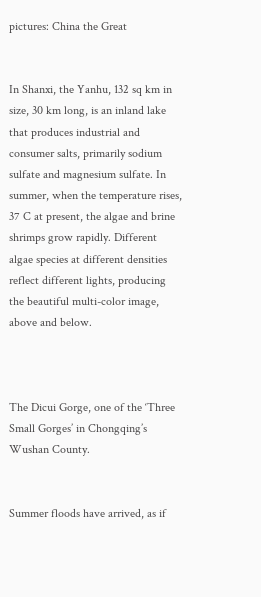pictures: China the Great


In Shanxi, the Yanhu, 132 sq km in size, 30 km long, is an inland lake that produces industrial and consumer salts, primarily sodium sulfate and magnesium sulfate. In summer, when the temperature rises, 37 C at present, the algae and brine shrimps grow rapidly. Different algae species at different densities reflect different lights, producing the beautiful multi-color image, above and below.



The Dicui Gorge, one of the ‘Three Small Gorges’ in Chongqing’s Wushan County.


Summer floods have arrived, as if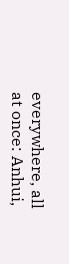everywhere, all at once: Anhui,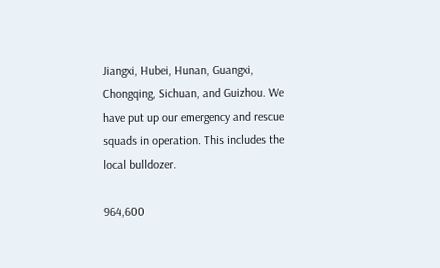Jiangxi, Hubei, Hunan, Guangxi, Chongqing, Sichuan, and Guizhou. We have put up our emergency and rescue squads in operation. This includes the local bulldozer.

964,600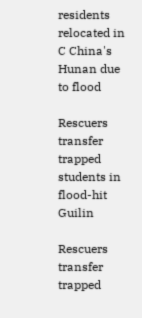residents relocated in C China's Hunan due to flood

Rescuers transfer trapped students in flood-hit Guilin

Rescuers transfer trapped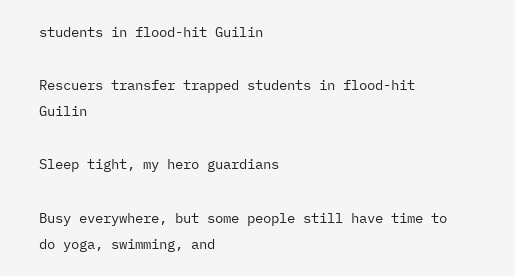students in flood-hit Guilin

Rescuers transfer trapped students in flood-hit Guilin

Sleep tight, my hero guardians

Busy everywhere, but some people still have time to do yoga, swimming, and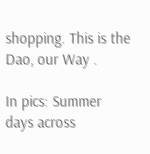shopping. This is the Dao, our Way .

In pics: Summer days across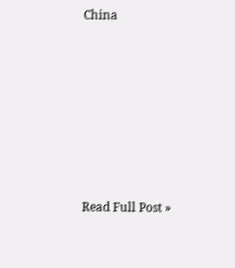China







Read Full Post »